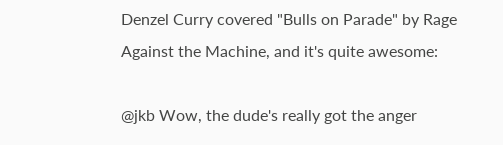Denzel Curry covered "Bulls on Parade" by Rage Against the Machine, and it's quite awesome:

@jkb Wow, the dude's really got the anger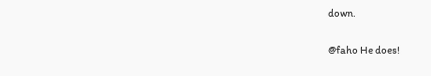down.

@faho He does!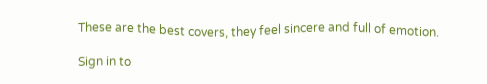These are the best covers, they feel sincere and full of emotion.

Sign in to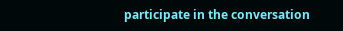participate in the conversation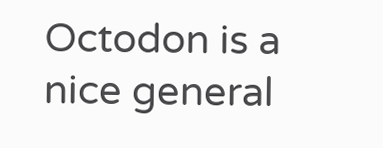Octodon is a nice general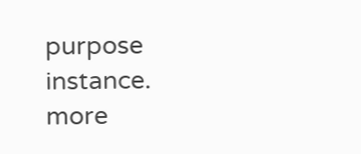purpose instance. more